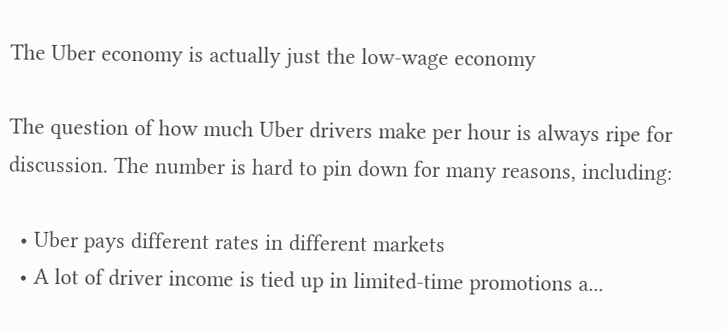The Uber economy is actually just the low-wage economy

The question of how much Uber drivers make per hour is always ripe for discussion. The number is hard to pin down for many reasons, including:

  • Uber pays different rates in different markets
  • A lot of driver income is tied up in limited-time promotions a...